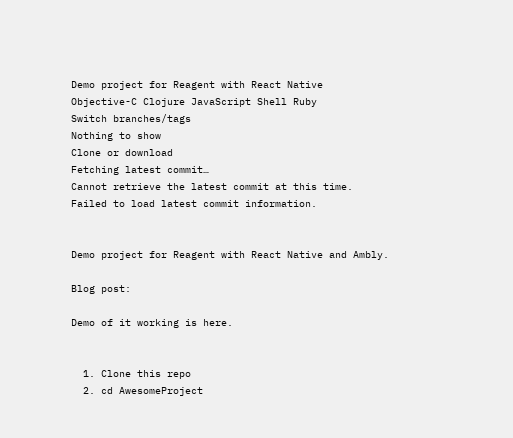Demo project for Reagent with React Native
Objective-C Clojure JavaScript Shell Ruby
Switch branches/tags
Nothing to show
Clone or download
Fetching latest commit…
Cannot retrieve the latest commit at this time.
Failed to load latest commit information.


Demo project for Reagent with React Native and Ambly.

Blog post:

Demo of it working is here.


  1. Clone this repo
  2. cd AwesomeProject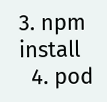3. npm install
  4. pod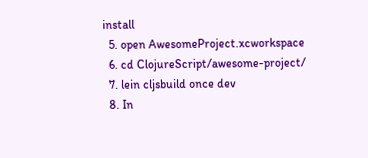install
  5. open AwesomeProject.xcworkspace
  6. cd ClojureScript/awesome-project/
  7. lein cljsbuild once dev
  8. In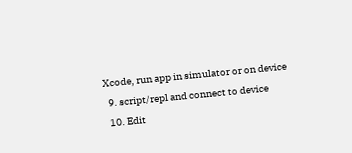Xcode, run app in simulator or on device
  9. script/repl and connect to device
  10. Edit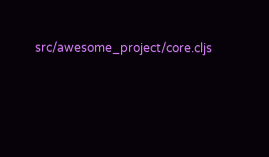src/awesome_project/core.cljs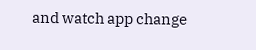and watch app change